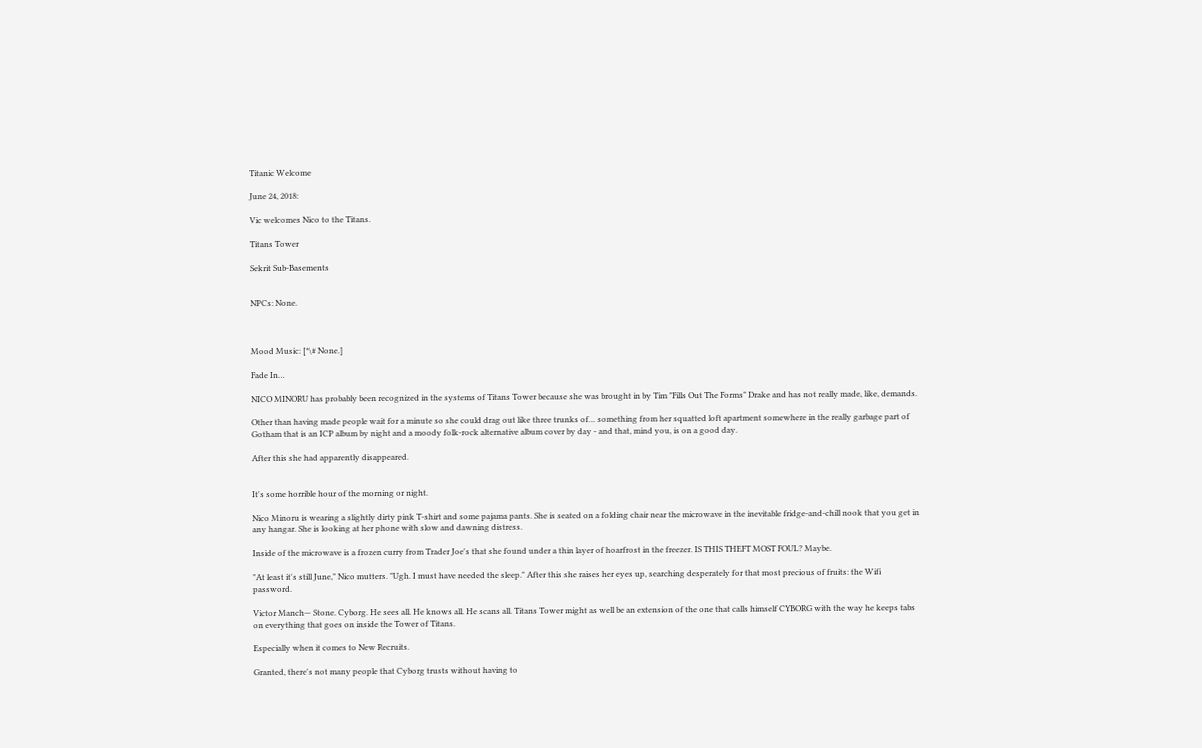Titanic Welcome

June 24, 2018:

Vic welcomes Nico to the Titans.

Titans Tower

Sekrit Sub-Basements


NPCs: None.



Mood Music: [*\# None.]

Fade In…

NICO MINORU has probably been recognized in the systems of Titans Tower because she was brought in by Tim "Fills Out The Forms" Drake and has not really made, like, demands.

Other than having made people wait for a minute so she could drag out like three trunks of… something from her squatted loft apartment somewhere in the really garbage part of Gotham that is an ICP album by night and a moody folk-rock alternative album cover by day - and that, mind you, is on a good day.

After this she had apparently disappeared.


It's some horrible hour of the morning or night.

Nico Minoru is wearing a slightly dirty pink T-shirt and some pajama pants. She is seated on a folding chair near the microwave in the inevitable fridge-and-chill nook that you get in any hangar. She is looking at her phone with slow and dawning distress.

Inside of the microwave is a frozen curry from Trader Joe's that she found under a thin layer of hoarfrost in the freezer. IS THIS THEFT MOST FOUL? Maybe.

"At least it's still June," Nico mutters. "Ugh. I must have needed the sleep." After this she raises her eyes up, searching desperately for that most precious of fruits: the Wifi password.

Victor Manch— Stone. Cyborg. He sees all. He knows all. He scans all. Titans Tower might as well be an extension of the one that calls himself CYBORG with the way he keeps tabs on everything that goes on inside the Tower of Titans.

Especially when it comes to New Recruits.

Granted, there's not many people that Cyborg trusts without having to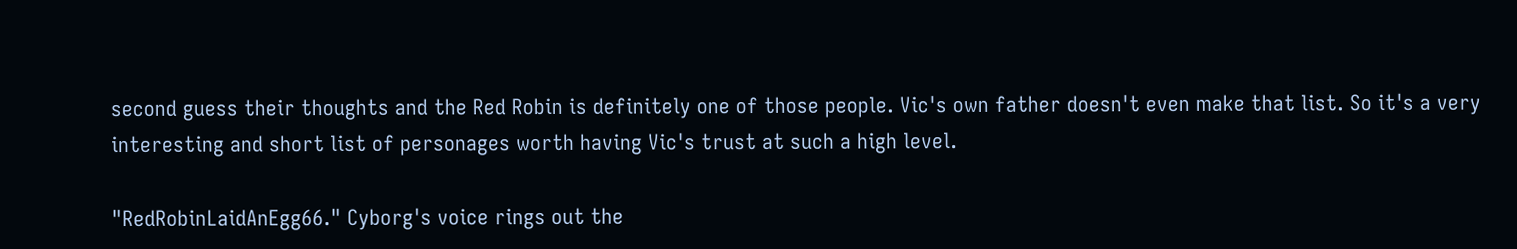second guess their thoughts and the Red Robin is definitely one of those people. Vic's own father doesn't even make that list. So it's a very interesting and short list of personages worth having Vic's trust at such a high level.

"RedRobinLaidAnEgg66." Cyborg's voice rings out the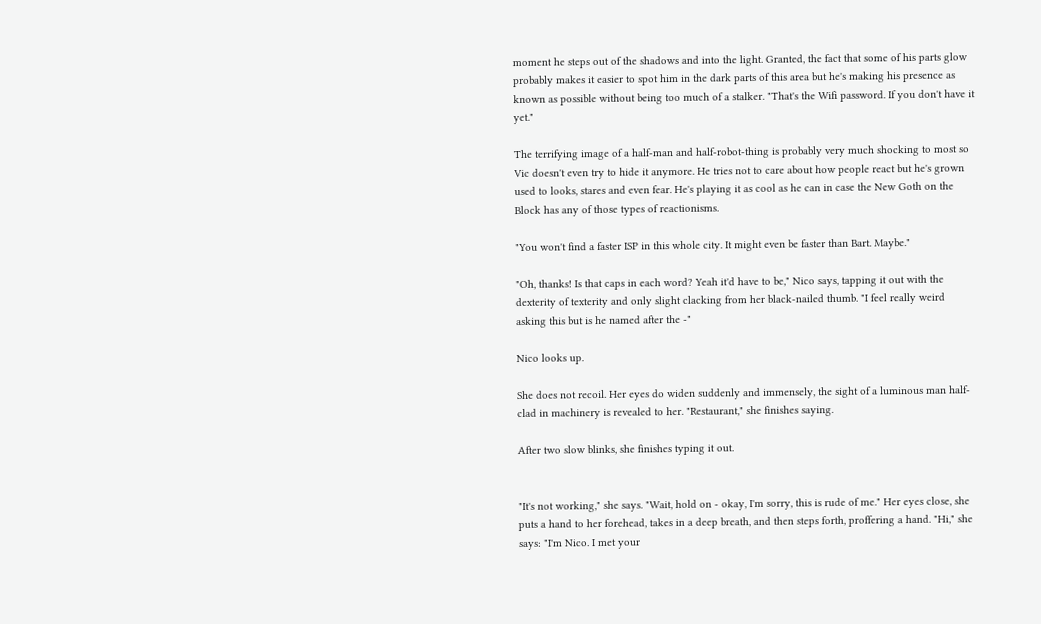moment he steps out of the shadows and into the light. Granted, the fact that some of his parts glow probably makes it easier to spot him in the dark parts of this area but he's making his presence as known as possible without being too much of a stalker. "That's the Wifi password. If you don't have it yet."

The terrifying image of a half-man and half-robot-thing is probably very much shocking to most so Vic doesn't even try to hide it anymore. He tries not to care about how people react but he's grown used to looks, stares and even fear. He's playing it as cool as he can in case the New Goth on the Block has any of those types of reactionisms.

"You won't find a faster ISP in this whole city. It might even be faster than Bart. Maybe."

"Oh, thanks! Is that caps in each word? Yeah it'd have to be," Nico says, tapping it out with the dexterity of texterity and only slight clacking from her black-nailed thumb. "I feel really weird asking this but is he named after the -"

Nico looks up.

She does not recoil. Her eyes do widen suddenly and immensely, the sight of a luminous man half-clad in machinery is revealed to her. "Restaurant," she finishes saying.

After two slow blinks, she finishes typing it out.


"It's not working," she says. "Wait, hold on - okay, I'm sorry, this is rude of me." Her eyes close, she puts a hand to her forehead, takes in a deep breath, and then steps forth, proffering a hand. "Hi," she says: "I'm Nico. I met your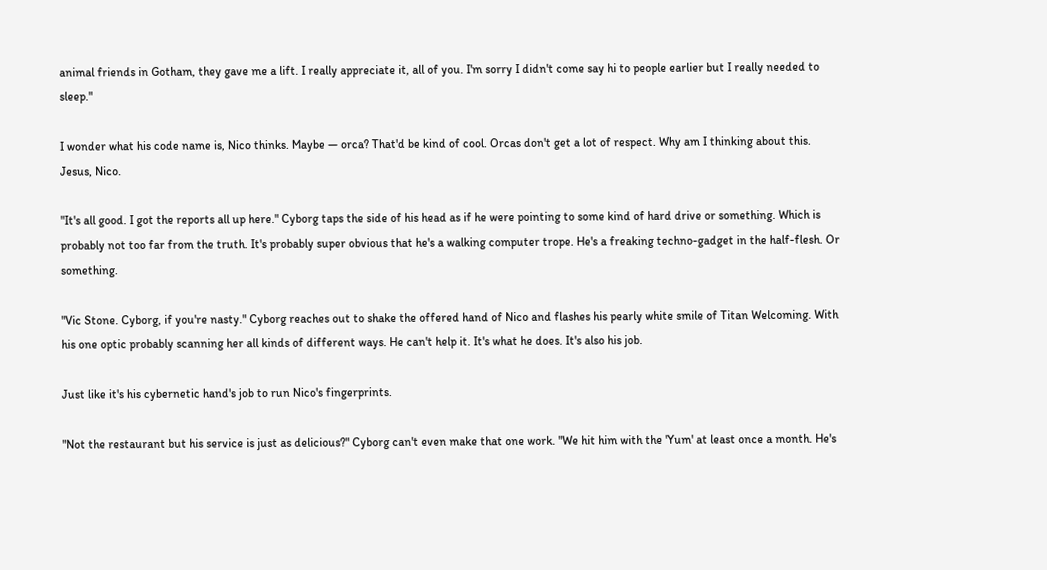animal friends in Gotham, they gave me a lift. I really appreciate it, all of you. I'm sorry I didn't come say hi to people earlier but I really needed to sleep."

I wonder what his code name is, Nico thinks. Maybe — orca? That'd be kind of cool. Orcas don't get a lot of respect. Why am I thinking about this. Jesus, Nico.

"It's all good. I got the reports all up here." Cyborg taps the side of his head as if he were pointing to some kind of hard drive or something. Which is probably not too far from the truth. It's probably super obvious that he's a walking computer trope. He's a freaking techno-gadget in the half-flesh. Or something.

"Vic Stone. Cyborg, if you're nasty." Cyborg reaches out to shake the offered hand of Nico and flashes his pearly white smile of Titan Welcoming. With his one optic probably scanning her all kinds of different ways. He can't help it. It's what he does. It's also his job.

Just like it's his cybernetic hand's job to run Nico's fingerprints.

"Not the restaurant but his service is just as delicious?" Cyborg can't even make that one work. "We hit him with the 'Yum' at least once a month. He's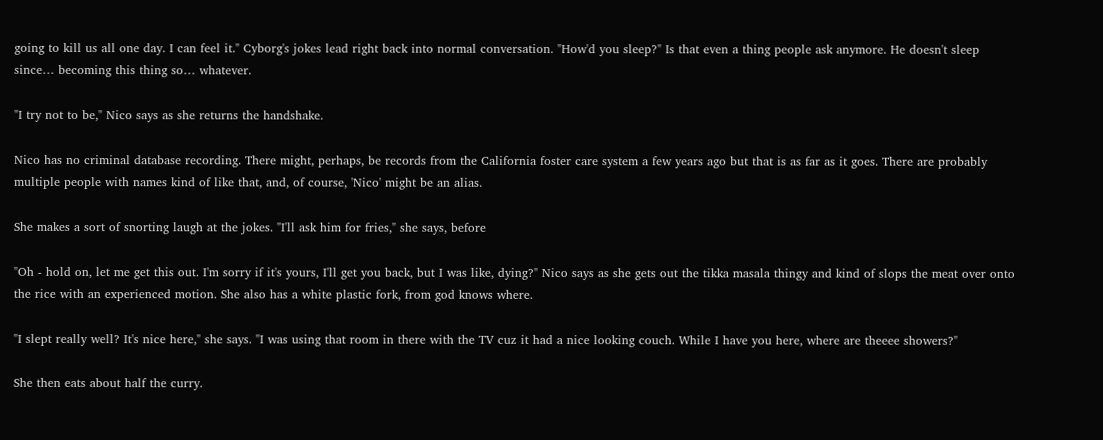going to kill us all one day. I can feel it." Cyborg's jokes lead right back into normal conversation. "How'd you sleep?" Is that even a thing people ask anymore. He doesn't sleep since… becoming this thing so… whatever.

"I try not to be," Nico says as she returns the handshake.

Nico has no criminal database recording. There might, perhaps, be records from the California foster care system a few years ago but that is as far as it goes. There are probably multiple people with names kind of like that, and, of course, 'Nico' might be an alias.

She makes a sort of snorting laugh at the jokes. "I'll ask him for fries," she says, before

"Oh - hold on, let me get this out. I'm sorry if it's yours, I'll get you back, but I was like, dying?" Nico says as she gets out the tikka masala thingy and kind of slops the meat over onto the rice with an experienced motion. She also has a white plastic fork, from god knows where.

"I slept really well? It's nice here," she says. "I was using that room in there with the TV cuz it had a nice looking couch. While I have you here, where are theeee showers?"

She then eats about half the curry.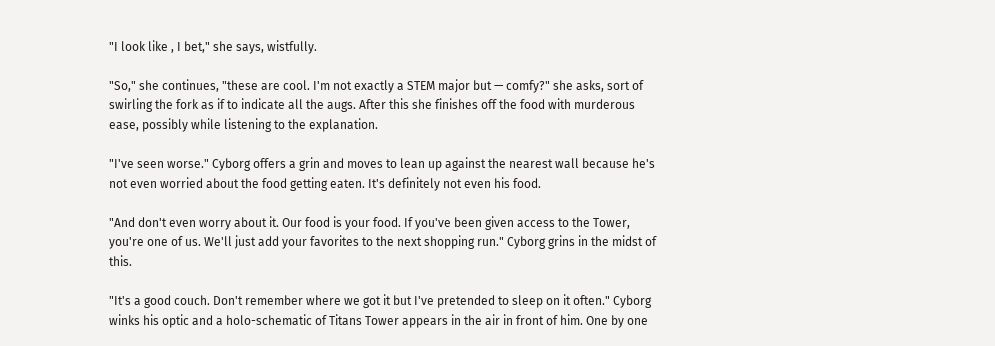"I look like , I bet," she says, wistfully.

"So," she continues, "these are cool. I'm not exactly a STEM major but — comfy?" she asks, sort of swirling the fork as if to indicate all the augs. After this she finishes off the food with murderous ease, possibly while listening to the explanation.

"I've seen worse." Cyborg offers a grin and moves to lean up against the nearest wall because he's not even worried about the food getting eaten. It's definitely not even his food.

"And don't even worry about it. Our food is your food. If you've been given access to the Tower, you're one of us. We'll just add your favorites to the next shopping run." Cyborg grins in the midst of this.

"It's a good couch. Don't remember where we got it but I've pretended to sleep on it often." Cyborg winks his optic and a holo-schematic of Titans Tower appears in the air in front of him. One by one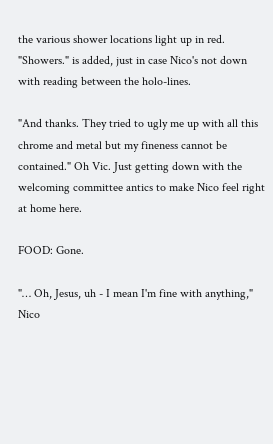the various shower locations light up in red. "Showers." is added, just in case Nico's not down with reading between the holo-lines.

"And thanks. They tried to ugly me up with all this chrome and metal but my fineness cannot be contained." Oh Vic. Just getting down with the welcoming committee antics to make Nico feel right at home here.

FOOD: Gone.

"… Oh, Jesus, uh - I mean I'm fine with anything," Nico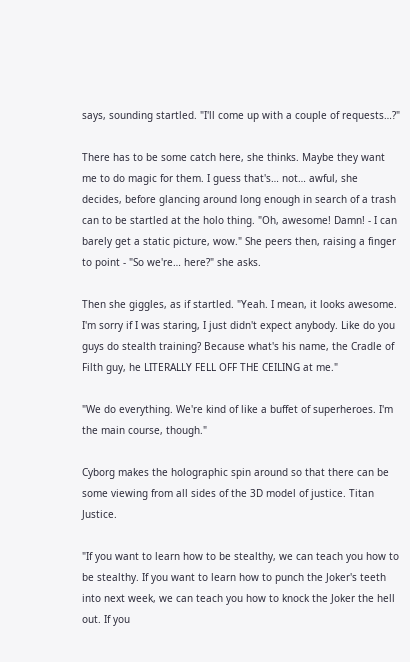says, sounding startled. "I'll come up with a couple of requests…?"

There has to be some catch here, she thinks. Maybe they want me to do magic for them. I guess that's… not… awful, she decides, before glancing around long enough in search of a trash can to be startled at the holo thing. "Oh, awesome! Damn! - I can barely get a static picture, wow." She peers then, raising a finger to point - "So we're… here?" she asks.

Then she giggles, as if startled. "Yeah. I mean, it looks awesome. I'm sorry if I was staring, I just didn't expect anybody. Like do you guys do stealth training? Because what's his name, the Cradle of Filth guy, he LITERALLY FELL OFF THE CEILING at me."

"We do everything. We're kind of like a buffet of superheroes. I'm the main course, though."

Cyborg makes the holographic spin around so that there can be some viewing from all sides of the 3D model of justice. Titan Justice.

"If you want to learn how to be stealthy, we can teach you how to be stealthy. If you want to learn how to punch the Joker's teeth into next week, we can teach you how to knock the Joker the hell out. If you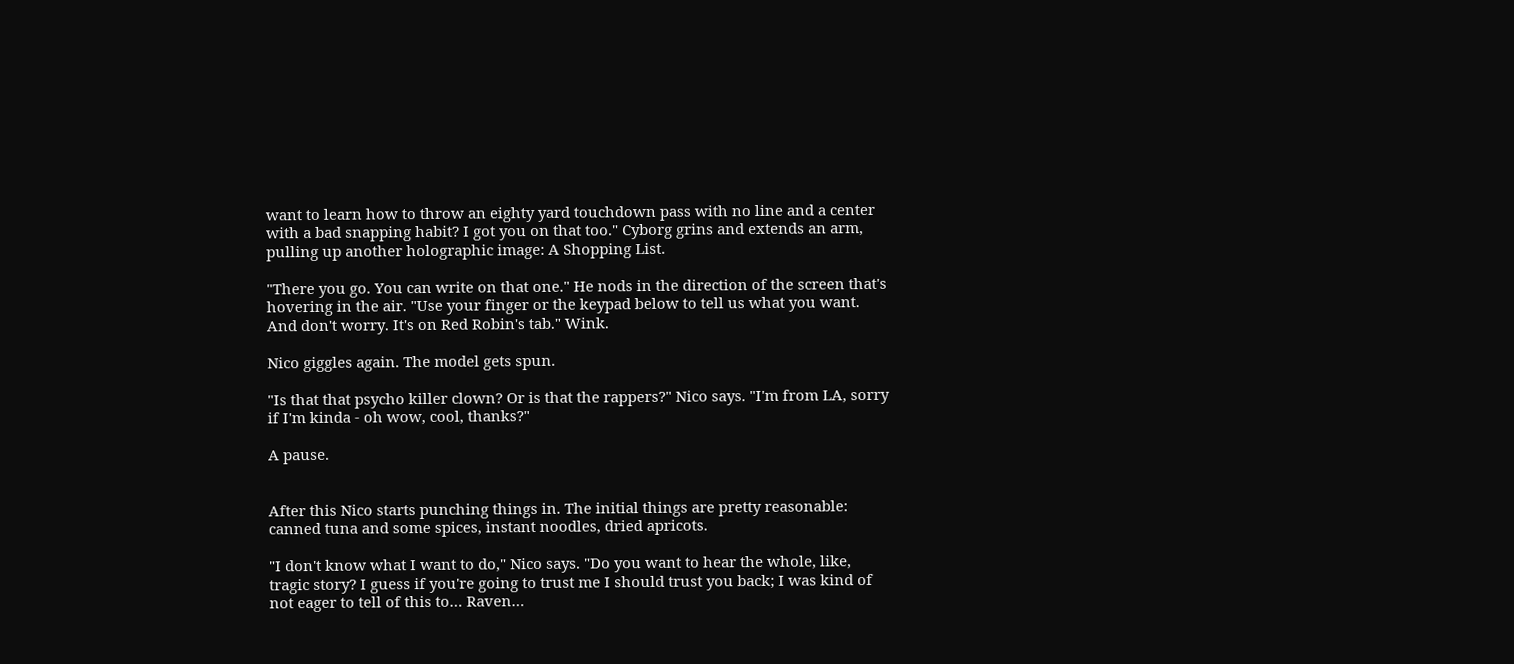want to learn how to throw an eighty yard touchdown pass with no line and a center with a bad snapping habit? I got you on that too." Cyborg grins and extends an arm, pulling up another holographic image: A Shopping List.

"There you go. You can write on that one." He nods in the direction of the screen that's hovering in the air. "Use your finger or the keypad below to tell us what you want. And don't worry. It's on Red Robin's tab." Wink.

Nico giggles again. The model gets spun.

"Is that that psycho killer clown? Or is that the rappers?" Nico says. "I'm from LA, sorry if I'm kinda - oh wow, cool, thanks?"

A pause.


After this Nico starts punching things in. The initial things are pretty reasonable: canned tuna and some spices, instant noodles, dried apricots.

"I don't know what I want to do," Nico says. "Do you want to hear the whole, like, tragic story? I guess if you're going to trust me I should trust you back; I was kind of not eager to tell of this to… Raven…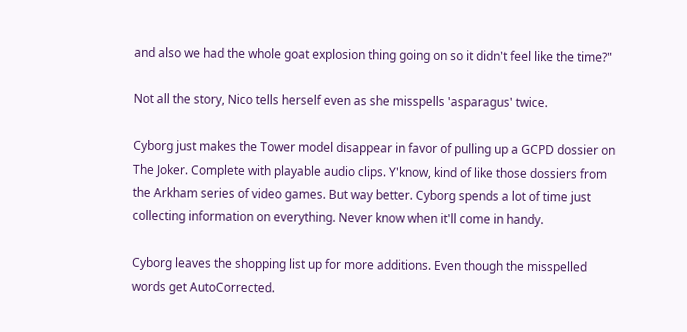and also we had the whole goat explosion thing going on so it didn't feel like the time?"

Not all the story, Nico tells herself even as she misspells 'asparagus' twice.

Cyborg just makes the Tower model disappear in favor of pulling up a GCPD dossier on The Joker. Complete with playable audio clips. Y'know, kind of like those dossiers from the Arkham series of video games. But way better. Cyborg spends a lot of time just collecting information on everything. Never know when it'll come in handy.

Cyborg leaves the shopping list up for more additions. Even though the misspelled words get AutoCorrected.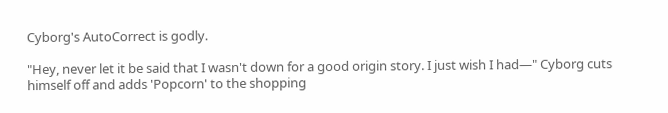Cyborg's AutoCorrect is godly.

"Hey, never let it be said that I wasn't down for a good origin story. I just wish I had—" Cyborg cuts himself off and adds 'Popcorn' to the shopping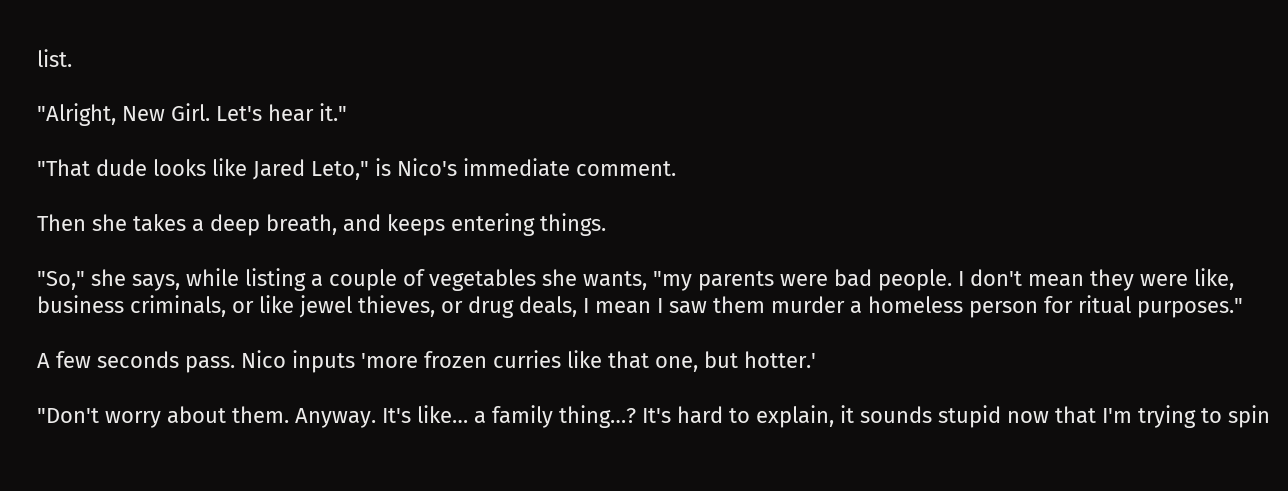list.

"Alright, New Girl. Let's hear it."

"That dude looks like Jared Leto," is Nico's immediate comment.

Then she takes a deep breath, and keeps entering things.

"So," she says, while listing a couple of vegetables she wants, "my parents were bad people. I don't mean they were like, business criminals, or like jewel thieves, or drug deals, I mean I saw them murder a homeless person for ritual purposes."

A few seconds pass. Nico inputs 'more frozen curries like that one, but hotter.'

"Don't worry about them. Anyway. It's like… a family thing…? It's hard to explain, it sounds stupid now that I'm trying to spin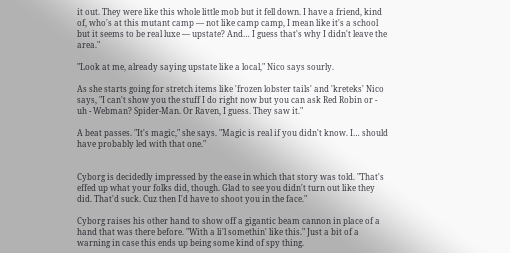it out. They were like this whole little mob but it fell down. I have a friend, kind of, who's at this mutant camp — not like camp camp, I mean like it's a school but it seems to be real luxe — upstate? And… I guess that's why I didn't leave the area."

"Look at me, already saying upstate like a local," Nico says sourly.

As she starts going for stretch items like 'frozen lobster tails' and 'kreteks' Nico says, "I can't show you the stuff I do right now but you can ask Red Robin or - uh - Webman? Spider-Man. Or Raven, I guess. They saw it."

A beat passes. "It's magic," she says. "Magic is real if you didn't know. I… should have probably led with that one."


Cyborg is decidedly impressed by the ease in which that story was told. "That's effed up what your folks did, though. Glad to see you didn't turn out like they did. That'd suck. Cuz then I'd have to shoot you in the face."

Cyborg raises his other hand to show off a gigantic beam cannon in place of a hand that was there before. "With a li'l somethin' like this." Just a bit of a warning in case this ends up being some kind of spy thing.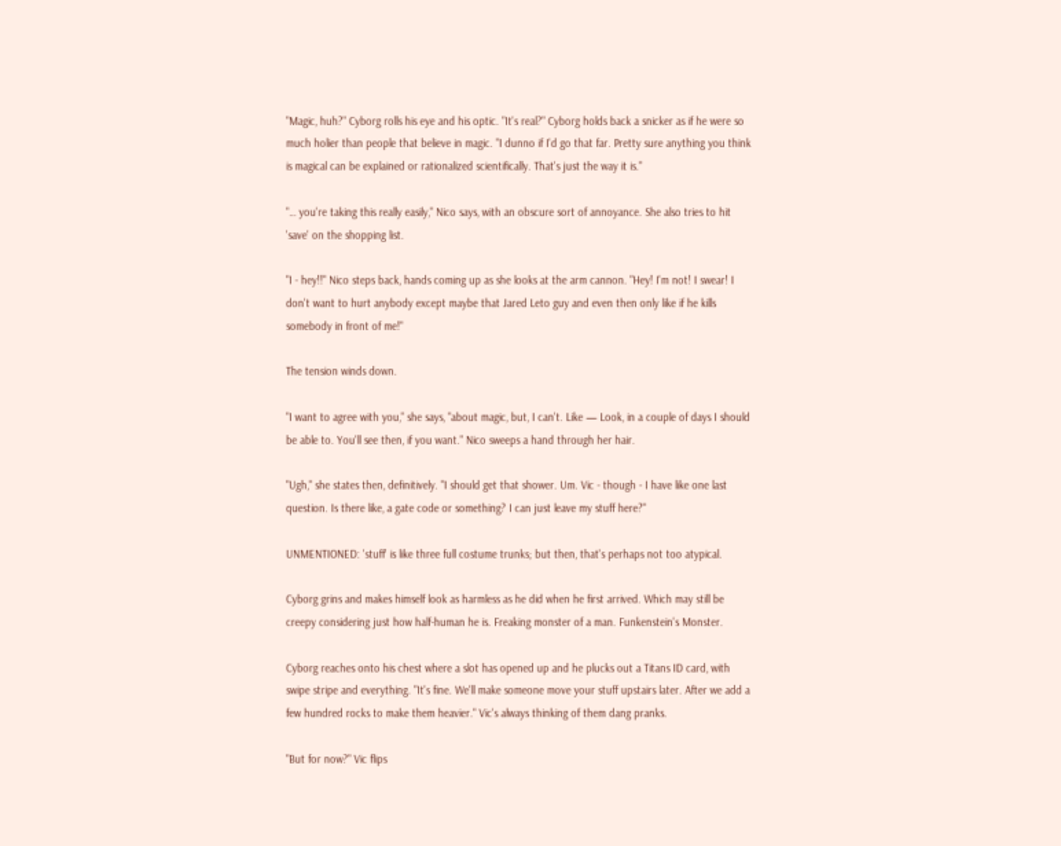"Magic, huh?" Cyborg rolls his eye and his optic. "It's real?" Cyborg holds back a snicker as if he were so much holier than people that believe in magic. "I dunno if I'd go that far. Pretty sure anything you think is magical can be explained or rationalized scientifically. That's just the way it is."

"… you're taking this really easily," Nico says, with an obscure sort of annoyance. She also tries to hit 'save' on the shopping list.

"I - hey!!" Nico steps back, hands coming up as she looks at the arm cannon. "Hey! I'm not! I swear! I don't want to hurt anybody except maybe that Jared Leto guy and even then only like if he kills somebody in front of me!"

The tension winds down.

"I want to agree with you," she says, "about magic, but, I can't. Like — Look, in a couple of days I should be able to. You'll see then, if you want." Nico sweeps a hand through her hair.

"Ugh," she states then, definitively. "I should get that shower. Um. Vic - though - I have like one last question. Is there like, a gate code or something? I can just leave my stuff here?"

UNMENTIONED: 'stuff' is like three full costume trunks; but then, that's perhaps not too atypical.

Cyborg grins and makes himself look as harmless as he did when he first arrived. Which may still be creepy considering just how half-human he is. Freaking monster of a man. Funkenstein's Monster.

Cyborg reaches onto his chest where a slot has opened up and he plucks out a Titans ID card, with swipe stripe and everything. "It's fine. We'll make someone move your stuff upstairs later. After we add a few hundred rocks to make them heavier." Vic's always thinking of them dang pranks.

"But for now?" Vic flips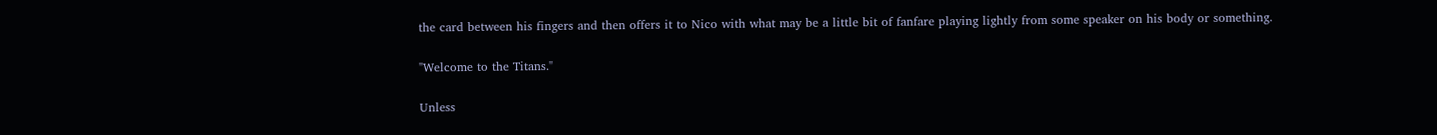the card between his fingers and then offers it to Nico with what may be a little bit of fanfare playing lightly from some speaker on his body or something.

"Welcome to the Titans."

Unless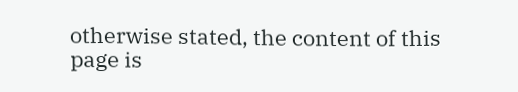otherwise stated, the content of this page is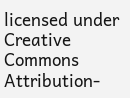licensed under Creative Commons Attribution-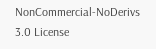NonCommercial-NoDerivs 3.0 License